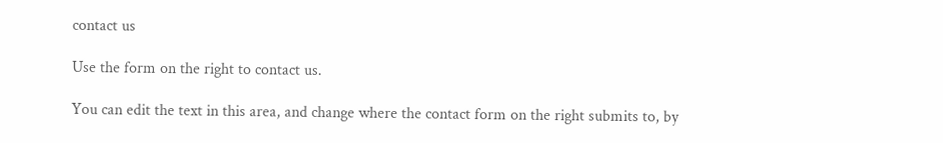contact us

Use the form on the right to contact us.

You can edit the text in this area, and change where the contact form on the right submits to, by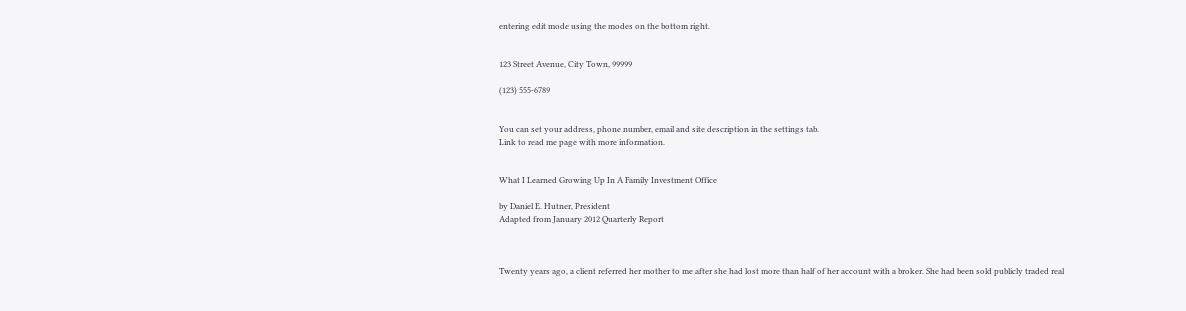entering edit mode using the modes on the bottom right.


123 Street Avenue, City Town, 99999

(123) 555-6789


You can set your address, phone number, email and site description in the settings tab.
Link to read me page with more information.


What I Learned Growing Up In A Family Investment Office

by Daniel E. Hutner, President
Adapted from January 2012 Quarterly Report



Twenty years ago, a client referred her mother to me after she had lost more than half of her account with a broker. She had been sold publicly traded real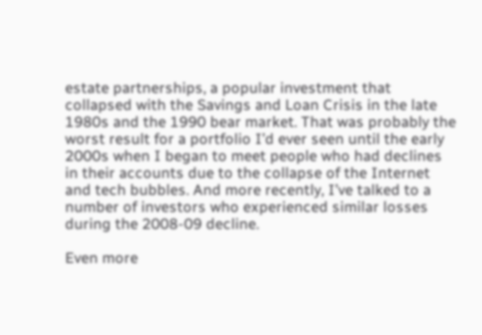estate partnerships, a popular investment that collapsed with the Savings and Loan Crisis in the late 1980s and the 1990 bear market. That was probably the worst result for a portfolio I’d ever seen until the early 2000s when I began to meet people who had declines in their accounts due to the collapse of the Internet and tech bubbles. And more recently, I’ve talked to a number of investors who experienced similar losses during the 2008-09 decline.

Even more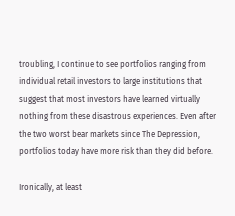troubling, I continue to see portfolios ranging from individual retail investors to large institutions that suggest that most investors have learned virtually nothing from these disastrous experiences. Even after the two worst bear markets since The Depression, portfolios today have more risk than they did before.

Ironically, at least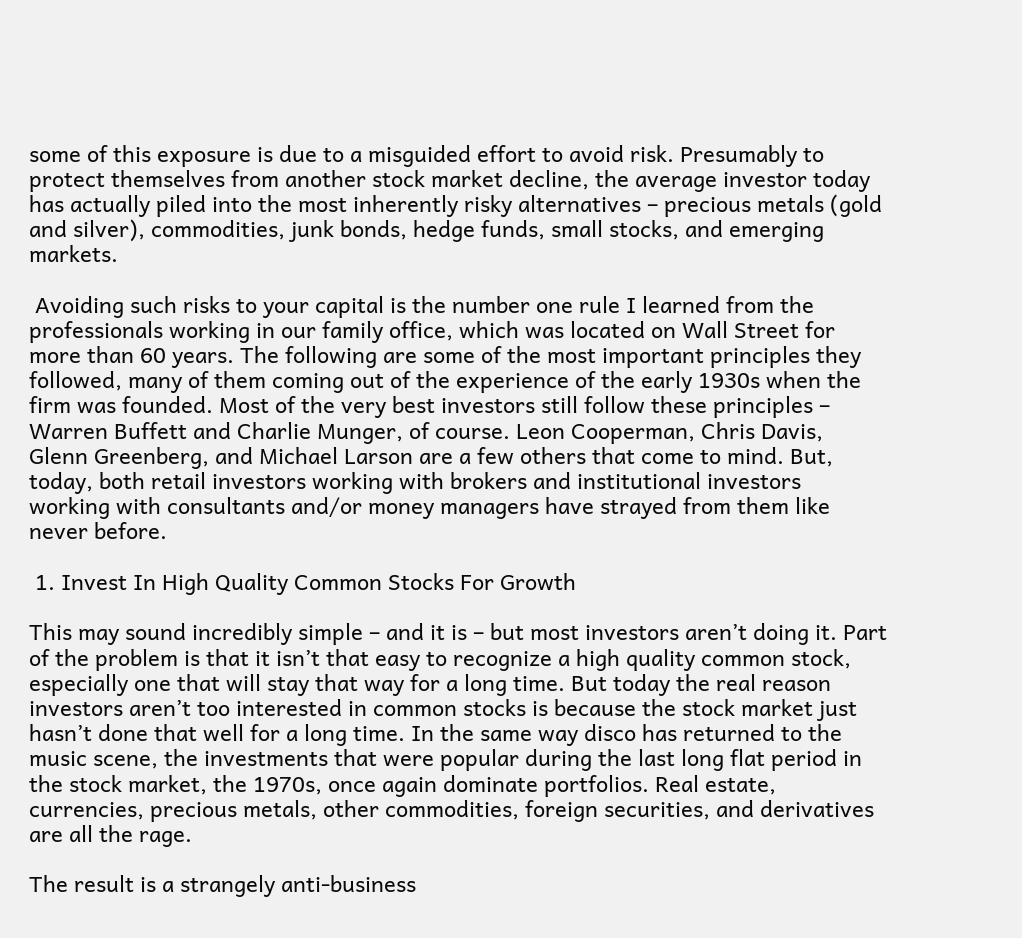some of this exposure is due to a misguided effort to avoid risk. Presumably to protect themselves from another stock market decline, the average investor today has actually piled into the most inherently risky alternatives – precious metals (gold and silver), commodities, junk bonds, hedge funds, small stocks, and emerging markets.

 Avoiding such risks to your capital is the number one rule I learned from the professionals working in our family office, which was located on Wall Street for more than 60 years. The following are some of the most important principles they followed, many of them coming out of the experience of the early 1930s when the firm was founded. Most of the very best investors still follow these principles – Warren Buffett and Charlie Munger, of course. Leon Cooperman, Chris Davis, Glenn Greenberg, and Michael Larson are a few others that come to mind. But, today, both retail investors working with brokers and institutional investors working with consultants and/or money managers have strayed from them like never before.

 1. Invest In High Quality Common Stocks For Growth

This may sound incredibly simple – and it is – but most investors aren’t doing it. Part of the problem is that it isn’t that easy to recognize a high quality common stock, especially one that will stay that way for a long time. But today the real reason investors aren’t too interested in common stocks is because the stock market just hasn’t done that well for a long time. In the same way disco has returned to the music scene, the investments that were popular during the last long flat period in the stock market, the 1970s, once again dominate portfolios. Real estate, currencies, precious metals, other commodities, foreign securities, and derivatives are all the rage.

The result is a strangely anti-business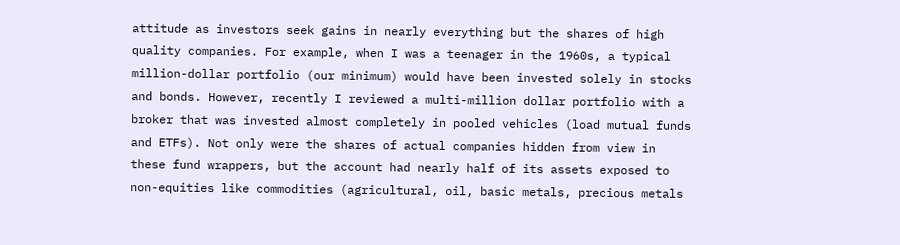attitude as investors seek gains in nearly everything but the shares of high quality companies. For example, when I was a teenager in the 1960s, a typical million-dollar portfolio (our minimum) would have been invested solely in stocks and bonds. However, recently I reviewed a multi-million dollar portfolio with a broker that was invested almost completely in pooled vehicles (load mutual funds and ETFs). Not only were the shares of actual companies hidden from view in these fund wrappers, but the account had nearly half of its assets exposed to non-equities like commodities (agricultural, oil, basic metals, precious metals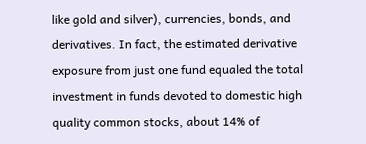like gold and silver), currencies, bonds, and derivatives. In fact, the estimated derivative exposure from just one fund equaled the total investment in funds devoted to domestic high quality common stocks, about 14% of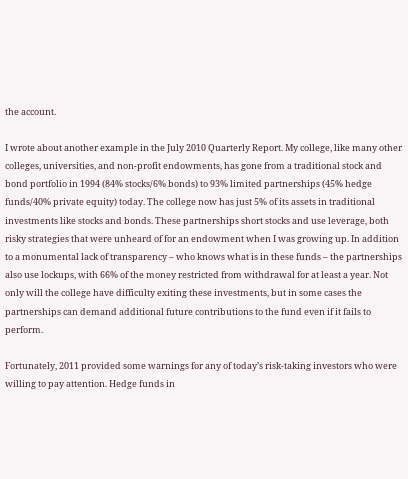the account.

I wrote about another example in the July 2010 Quarterly Report. My college, like many other colleges, universities, and non-profit endowments, has gone from a traditional stock and bond portfolio in 1994 (84% stocks/6% bonds) to 93% limited partnerships (45% hedge funds/40% private equity) today. The college now has just 5% of its assets in traditional investments like stocks and bonds. These partnerships short stocks and use leverage, both risky strategies that were unheard of for an endowment when I was growing up. In addition to a monumental lack of transparency – who knows what is in these funds – the partnerships also use lockups, with 66% of the money restricted from withdrawal for at least a year. Not only will the college have difficulty exiting these investments, but in some cases the partnerships can demand additional future contributions to the fund even if it fails to perform.

Fortunately, 2011 provided some warnings for any of today’s risk-taking investors who were willing to pay attention. Hedge funds in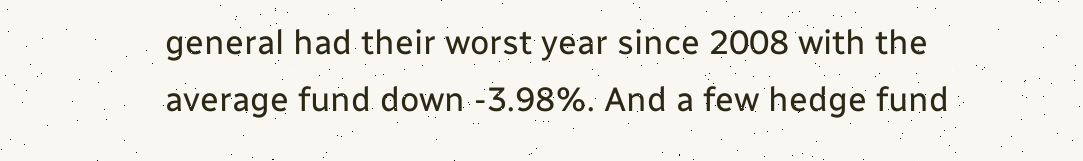general had their worst year since 2008 with the average fund down -3.98%. And a few hedge fund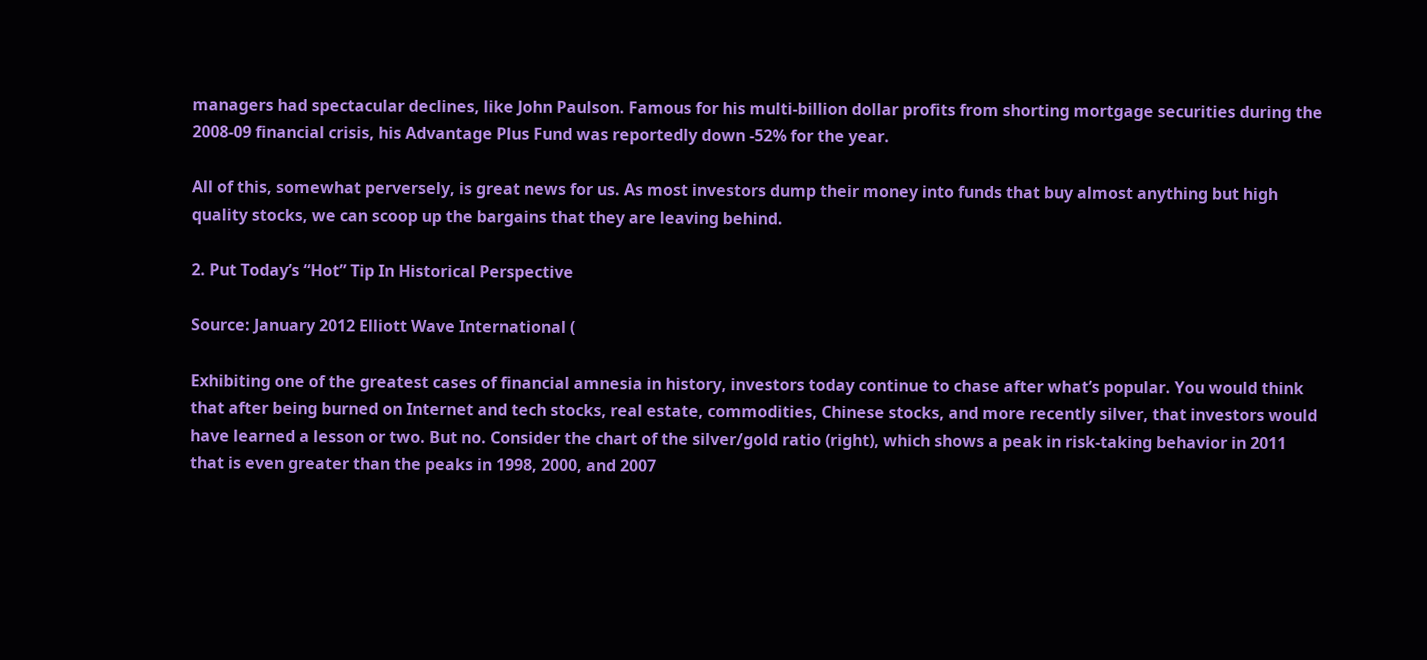managers had spectacular declines, like John Paulson. Famous for his multi-billion dollar profits from shorting mortgage securities during the 2008-09 financial crisis, his Advantage Plus Fund was reportedly down -52% for the year.

All of this, somewhat perversely, is great news for us. As most investors dump their money into funds that buy almost anything but high quality stocks, we can scoop up the bargains that they are leaving behind.

2. Put Today’s “Hot” Tip In Historical Perspective

Source: January 2012 Elliott Wave International (

Exhibiting one of the greatest cases of financial amnesia in history, investors today continue to chase after what’s popular. You would think that after being burned on Internet and tech stocks, real estate, commodities, Chinese stocks, and more recently silver, that investors would have learned a lesson or two. But no. Consider the chart of the silver/gold ratio (right), which shows a peak in risk-taking behavior in 2011 that is even greater than the peaks in 1998, 2000, and 2007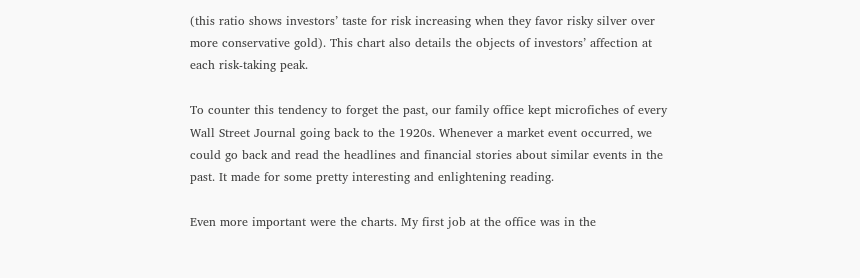(this ratio shows investors’ taste for risk increasing when they favor risky silver over more conservative gold). This chart also details the objects of investors’ affection at each risk-taking peak.

To counter this tendency to forget the past, our family office kept microfiches of every Wall Street Journal going back to the 1920s. Whenever a market event occurred, we could go back and read the headlines and financial stories about similar events in the past. It made for some pretty interesting and enlightening reading.

Even more important were the charts. My first job at the office was in the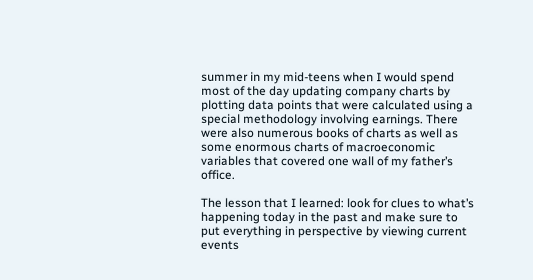summer in my mid-teens when I would spend most of the day updating company charts by plotting data points that were calculated using a special methodology involving earnings. There were also numerous books of charts as well as some enormous charts of macroeconomic variables that covered one wall of my father’s office.

The lesson that I learned: look for clues to what’s happening today in the past and make sure to put everything in perspective by viewing current events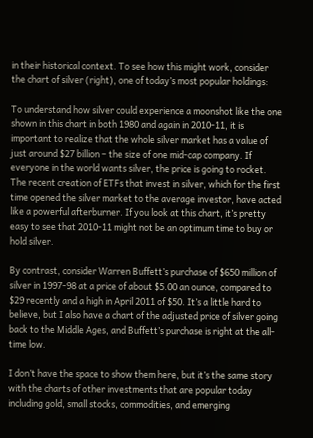in their historical context. To see how this might work, consider the chart of silver (right), one of today’s most popular holdings:

To understand how silver could experience a moonshot like the one shown in this chart in both 1980 and again in 2010-11, it is important to realize that the whole silver market has a value of just around $27 billion – the size of one mid-cap company. If everyone in the world wants silver, the price is going to rocket. The recent creation of ETFs that invest in silver, which for the first time opened the silver market to the average investor, have acted like a powerful afterburner. If you look at this chart, it’s pretty easy to see that 2010-11 might not be an optimum time to buy or hold silver.

By contrast, consider Warren Buffett’s purchase of $650 million of silver in 1997-98 at a price of about $5.00 an ounce, compared to $29 recently and a high in April 2011 of $50. It’s a little hard to believe, but I also have a chart of the adjusted price of silver going back to the Middle Ages, and Buffett’s purchase is right at the all-time low.

I don’t have the space to show them here, but it’s the same story with the charts of other investments that are popular today including gold, small stocks, commodities, and emerging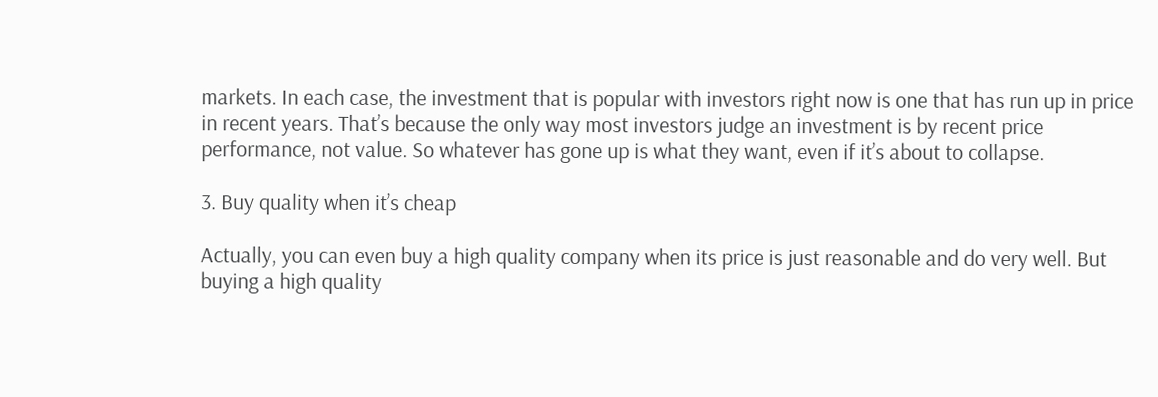markets. In each case, the investment that is popular with investors right now is one that has run up in price in recent years. That’s because the only way most investors judge an investment is by recent price performance, not value. So whatever has gone up is what they want, even if it’s about to collapse.

3. Buy quality when it’s cheap

Actually, you can even buy a high quality company when its price is just reasonable and do very well. But buying a high quality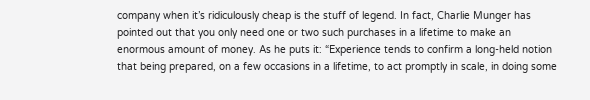company when it’s ridiculously cheap is the stuff of legend. In fact, Charlie Munger has pointed out that you only need one or two such purchases in a lifetime to make an enormous amount of money. As he puts it: “Experience tends to confirm a long-held notion that being prepared, on a few occasions in a lifetime, to act promptly in scale, in doing some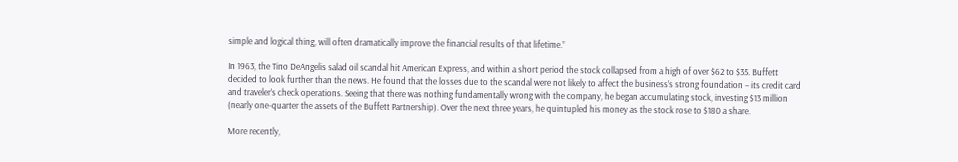simple and logical thing, will often dramatically improve the financial results of that lifetime.”

In 1963, the Tino DeAngelis salad oil scandal hit American Express, and within a short period the stock collapsed from a high of over $62 to $35. Buffett decided to look further than the news. He found that the losses due to the scandal were not likely to affect the business’s strong foundation – its credit card and traveler’s check operations. Seeing that there was nothing fundamentally wrong with the company, he began accumulating stock, investing $13 million (nearly one-quarter the assets of the Buffett Partnership). Over the next three years, he quintupled his money as the stock rose to $180 a share.

More recently,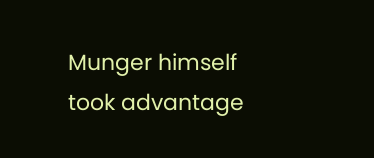Munger himself took advantage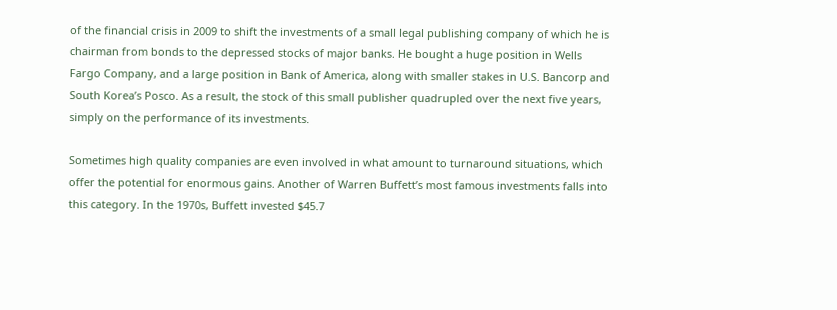of the financial crisis in 2009 to shift the investments of a small legal publishing company of which he is chairman from bonds to the depressed stocks of major banks. He bought a huge position in Wells Fargo Company, and a large position in Bank of America, along with smaller stakes in U.S. Bancorp and South Korea’s Posco. As a result, the stock of this small publisher quadrupled over the next five years, simply on the performance of its investments.

Sometimes high quality companies are even involved in what amount to turnaround situations, which offer the potential for enormous gains. Another of Warren Buffett’s most famous investments falls into this category. In the 1970s, Buffett invested $45.7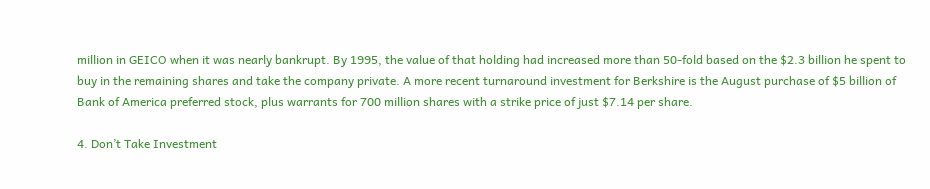million in GEICO when it was nearly bankrupt. By 1995, the value of that holding had increased more than 50-fold based on the $2.3 billion he spent to buy in the remaining shares and take the company private. A more recent turnaround investment for Berkshire is the August purchase of $5 billion of Bank of America preferred stock, plus warrants for 700 million shares with a strike price of just $7.14 per share.

4. Don’t Take Investment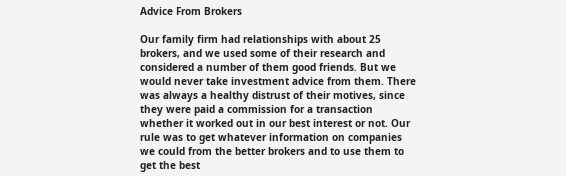Advice From Brokers

Our family firm had relationships with about 25 brokers, and we used some of their research and considered a number of them good friends. But we would never take investment advice from them. There was always a healthy distrust of their motives, since they were paid a commission for a transaction whether it worked out in our best interest or not. Our rule was to get whatever information on companies we could from the better brokers and to use them to get the best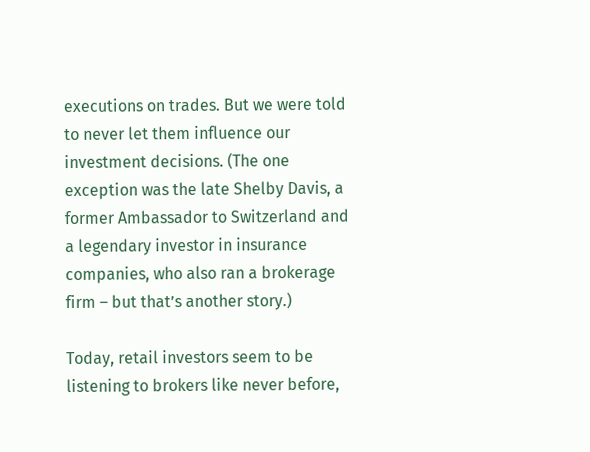executions on trades. But we were told to never let them influence our investment decisions. (The one exception was the late Shelby Davis, a former Ambassador to Switzerland and a legendary investor in insurance companies, who also ran a brokerage firm – but that’s another story.)

Today, retail investors seem to be listening to brokers like never before,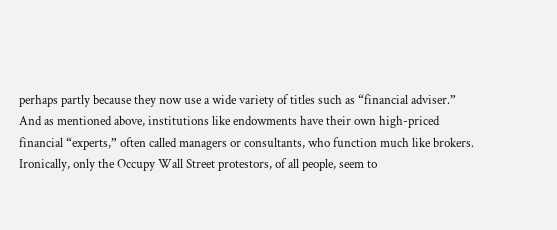perhaps partly because they now use a wide variety of titles such as “financial adviser.” And as mentioned above, institutions like endowments have their own high-priced financial “experts,” often called managers or consultants, who function much like brokers. Ironically, only the Occupy Wall Street protestors, of all people, seem to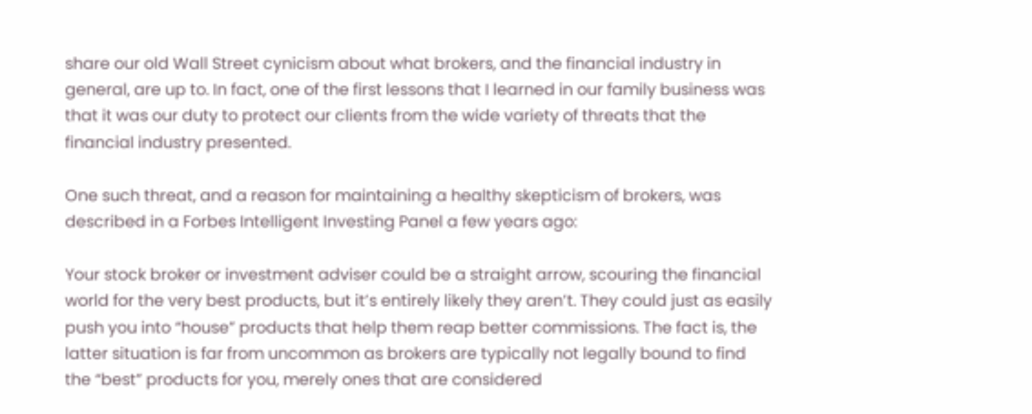share our old Wall Street cynicism about what brokers, and the financial industry in general, are up to. In fact, one of the first lessons that I learned in our family business was that it was our duty to protect our clients from the wide variety of threats that the financial industry presented.

One such threat, and a reason for maintaining a healthy skepticism of brokers, was described in a Forbes Intelligent Investing Panel a few years ago:

Your stock broker or investment adviser could be a straight arrow, scouring the financial world for the very best products, but it’s entirely likely they aren’t. They could just as easily push you into “house” products that help them reap better commissions. The fact is, the latter situation is far from uncommon as brokers are typically not legally bound to find the “best” products for you, merely ones that are considered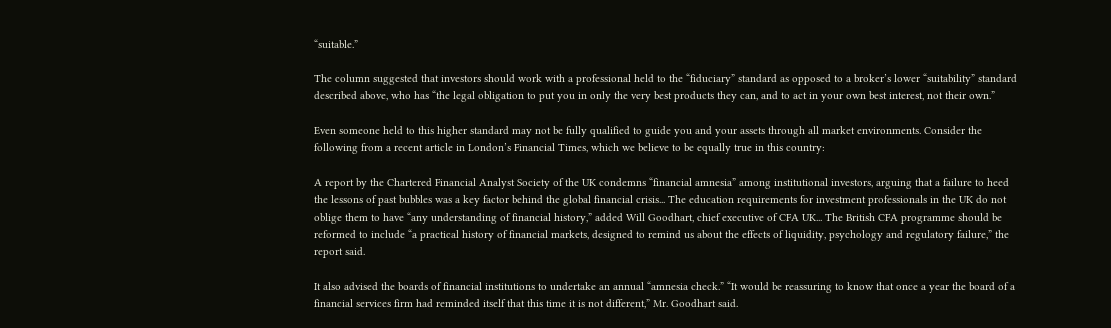“suitable.”

The column suggested that investors should work with a professional held to the “fiduciary” standard as opposed to a broker’s lower “suitability” standard described above, who has “the legal obligation to put you in only the very best products they can, and to act in your own best interest, not their own.”

Even someone held to this higher standard may not be fully qualified to guide you and your assets through all market environments. Consider the following from a recent article in London’s Financial Times, which we believe to be equally true in this country:

A report by the Chartered Financial Analyst Society of the UK condemns “financial amnesia” among institutional investors, arguing that a failure to heed the lessons of past bubbles was a key factor behind the global financial crisis... The education requirements for investment professionals in the UK do not oblige them to have “any understanding of financial history,” added Will Goodhart, chief executive of CFA UK... The British CFA programme should be reformed to include “a practical history of financial markets, designed to remind us about the effects of liquidity, psychology and regulatory failure,” the report said.

It also advised the boards of financial institutions to undertake an annual “amnesia check.” “It would be reassuring to know that once a year the board of a financial services firm had reminded itself that this time it is not different,” Mr. Goodhart said.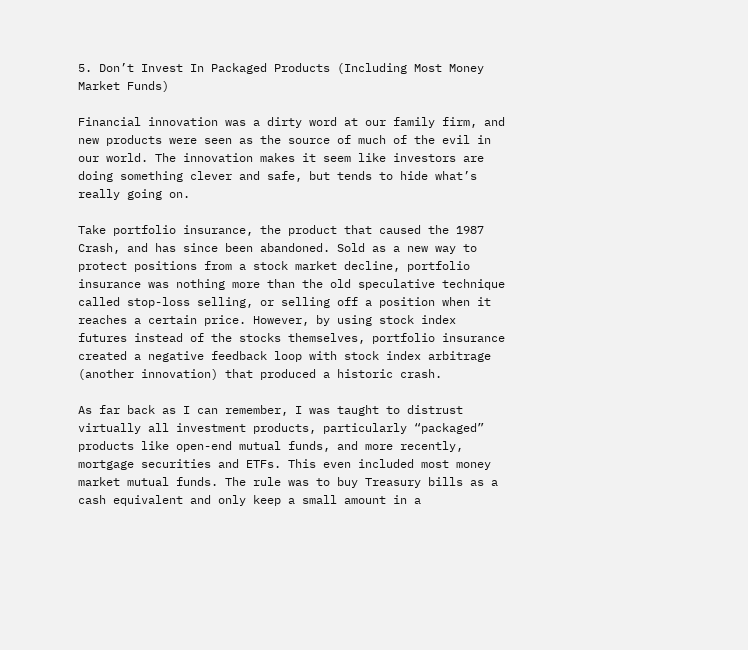5. Don’t Invest In Packaged Products (Including Most Money Market Funds)

Financial innovation was a dirty word at our family firm, and new products were seen as the source of much of the evil in our world. The innovation makes it seem like investors are doing something clever and safe, but tends to hide what’s really going on.

Take portfolio insurance, the product that caused the 1987 Crash, and has since been abandoned. Sold as a new way to protect positions from a stock market decline, portfolio insurance was nothing more than the old speculative technique called stop-loss selling, or selling off a position when it reaches a certain price. However, by using stock index futures instead of the stocks themselves, portfolio insurance created a negative feedback loop with stock index arbitrage (another innovation) that produced a historic crash.

As far back as I can remember, I was taught to distrust virtually all investment products, particularly “packaged” products like open-end mutual funds, and more recently, mortgage securities and ETFs. This even included most money market mutual funds. The rule was to buy Treasury bills as a cash equivalent and only keep a small amount in a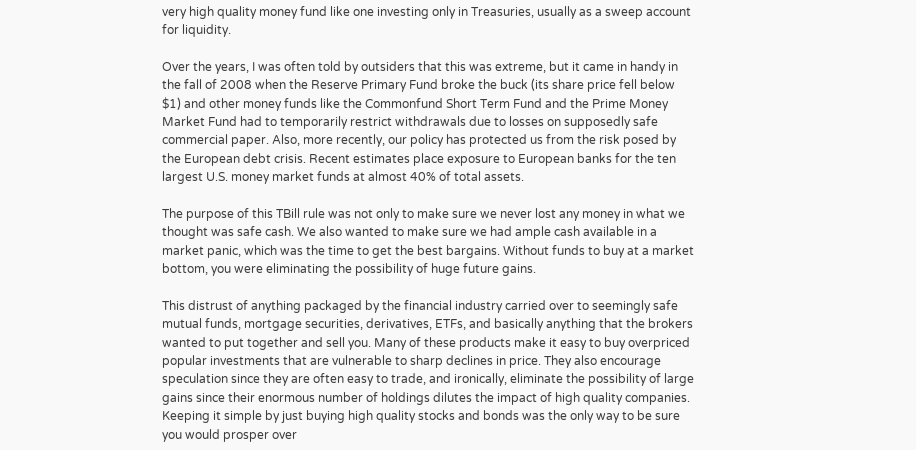very high quality money fund like one investing only in Treasuries, usually as a sweep account for liquidity.

Over the years, I was often told by outsiders that this was extreme, but it came in handy in the fall of 2008 when the Reserve Primary Fund broke the buck (its share price fell below $1) and other money funds like the Commonfund Short Term Fund and the Prime Money Market Fund had to temporarily restrict withdrawals due to losses on supposedly safe commercial paper. Also, more recently, our policy has protected us from the risk posed by the European debt crisis. Recent estimates place exposure to European banks for the ten largest U.S. money market funds at almost 40% of total assets.

The purpose of this TBill rule was not only to make sure we never lost any money in what we thought was safe cash. We also wanted to make sure we had ample cash available in a market panic, which was the time to get the best bargains. Without funds to buy at a market bottom, you were eliminating the possibility of huge future gains.

This distrust of anything packaged by the financial industry carried over to seemingly safe mutual funds, mortgage securities, derivatives, ETFs, and basically anything that the brokers wanted to put together and sell you. Many of these products make it easy to buy overpriced popular investments that are vulnerable to sharp declines in price. They also encourage speculation since they are often easy to trade, and ironically, eliminate the possibility of large gains since their enormous number of holdings dilutes the impact of high quality companies. Keeping it simple by just buying high quality stocks and bonds was the only way to be sure you would prosper over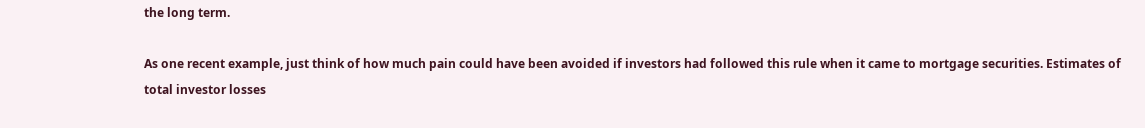the long term.

As one recent example, just think of how much pain could have been avoided if investors had followed this rule when it came to mortgage securities. Estimates of total investor losses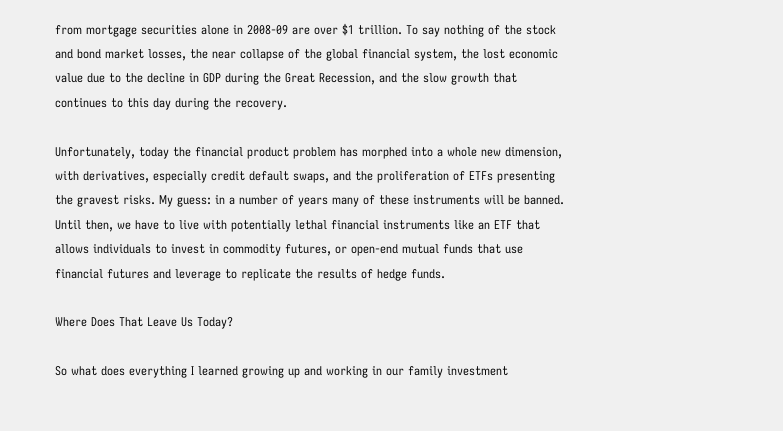from mortgage securities alone in 2008-09 are over $1 trillion. To say nothing of the stock and bond market losses, the near collapse of the global financial system, the lost economic value due to the decline in GDP during the Great Recession, and the slow growth that continues to this day during the recovery.

Unfortunately, today the financial product problem has morphed into a whole new dimension, with derivatives, especially credit default swaps, and the proliferation of ETFs presenting the gravest risks. My guess: in a number of years many of these instruments will be banned. Until then, we have to live with potentially lethal financial instruments like an ETF that allows individuals to invest in commodity futures, or open-end mutual funds that use financial futures and leverage to replicate the results of hedge funds.

Where Does That Leave Us Today?

So what does everything I learned growing up and working in our family investment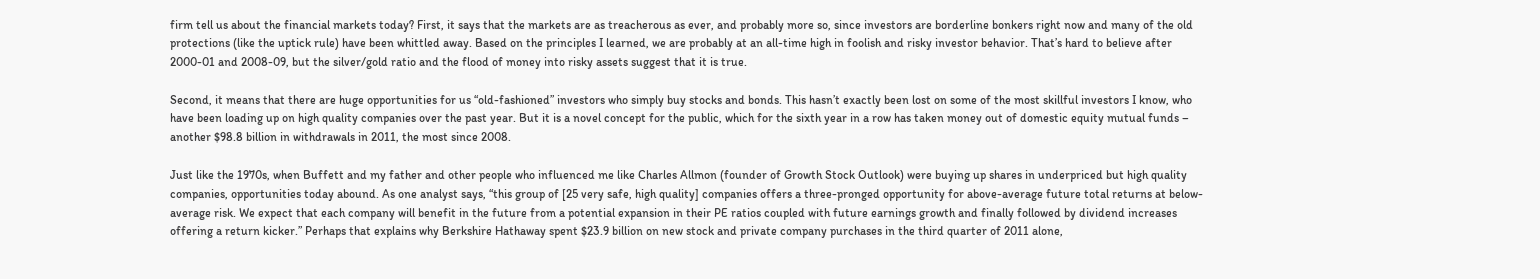firm tell us about the financial markets today? First, it says that the markets are as treacherous as ever, and probably more so, since investors are borderline bonkers right now and many of the old protections (like the uptick rule) have been whittled away. Based on the principles I learned, we are probably at an all-time high in foolish and risky investor behavior. That’s hard to believe after 2000-01 and 2008-09, but the silver/gold ratio and the flood of money into risky assets suggest that it is true.

Second, it means that there are huge opportunities for us “old-fashioned” investors who simply buy stocks and bonds. This hasn’t exactly been lost on some of the most skillful investors I know, who have been loading up on high quality companies over the past year. But it is a novel concept for the public, which for the sixth year in a row has taken money out of domestic equity mutual funds – another $98.8 billion in withdrawals in 2011, the most since 2008.

Just like the 1970s, when Buffett and my father and other people who influenced me like Charles Allmon (founder of Growth Stock Outlook) were buying up shares in underpriced but high quality companies, opportunities today abound. As one analyst says, “this group of [25 very safe, high quality] companies offers a three-pronged opportunity for above-average future total returns at below-average risk. We expect that each company will benefit in the future from a potential expansion in their PE ratios coupled with future earnings growth and finally followed by dividend increases offering a return kicker.” Perhaps that explains why Berkshire Hathaway spent $23.9 billion on new stock and private company purchases in the third quarter of 2011 alone,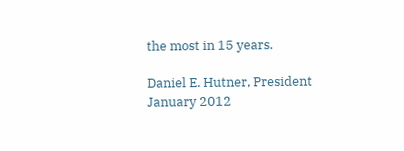the most in 15 years.

Daniel E. Hutner, President
January 2012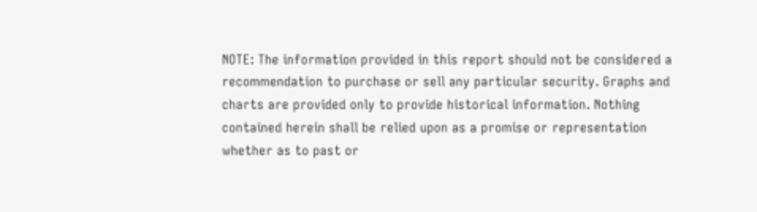NOTE: The information provided in this report should not be considered a recommendation to purchase or sell any particular security. Graphs and charts are provided only to provide historical information. Nothing contained herein shall be relied upon as a promise or representation whether as to past or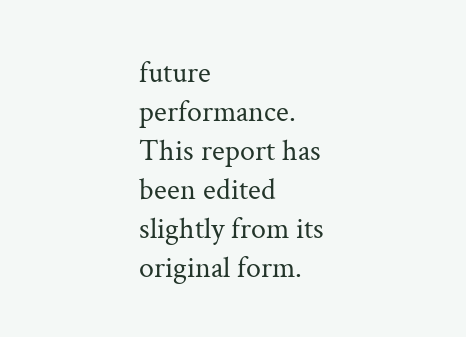future performance. This report has been edited slightly from its original form.